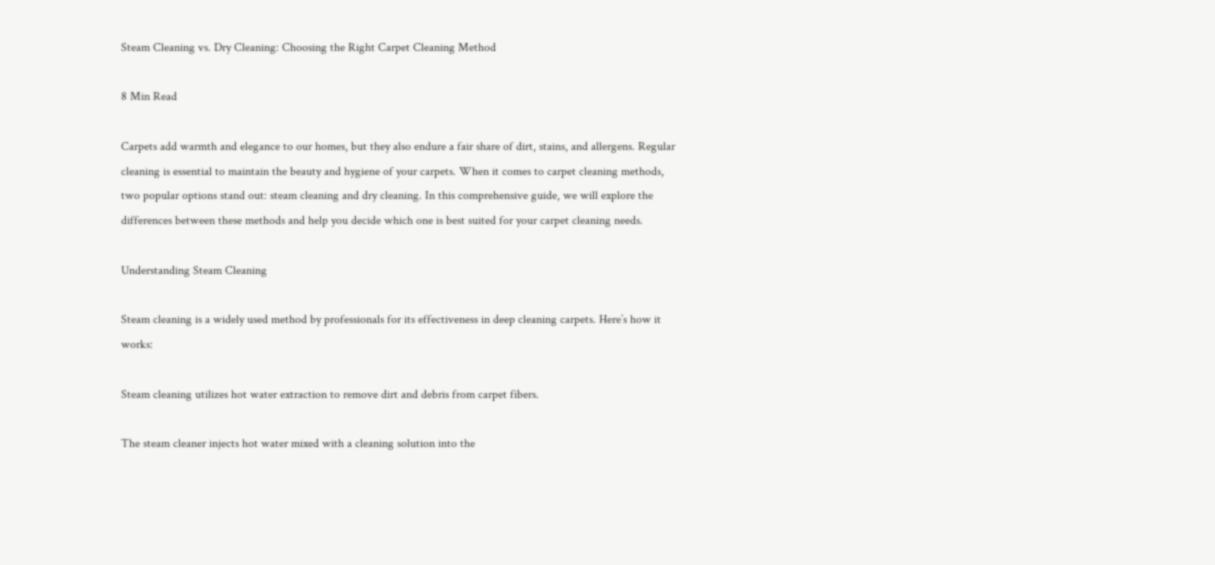Steam Cleaning vs. Dry Cleaning: Choosing the Right Carpet Cleaning Method

8 Min Read

Carpets add warmth and elegance to our homes, but they also endure a fair share of dirt, stains, and allergens. Regular cleaning is essential to maintain the beauty and hygiene of your carpets. When it comes to carpet cleaning methods, two popular options stand out: steam cleaning and dry cleaning. In this comprehensive guide, we will explore the differences between these methods and help you decide which one is best suited for your carpet cleaning needs.

Understanding Steam Cleaning

Steam cleaning is a widely used method by professionals for its effectiveness in deep cleaning carpets. Here’s how it works:

Steam cleaning utilizes hot water extraction to remove dirt and debris from carpet fibers.

The steam cleaner injects hot water mixed with a cleaning solution into the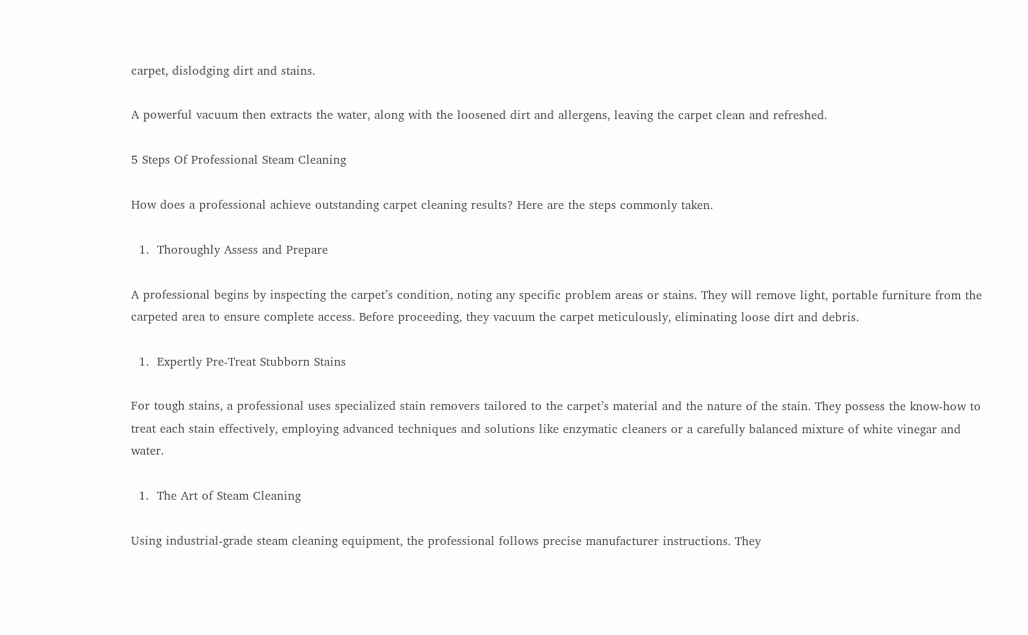carpet, dislodging dirt and stains.

A powerful vacuum then extracts the water, along with the loosened dirt and allergens, leaving the carpet clean and refreshed.

5 Steps Of Professional Steam Cleaning

How does a professional achieve outstanding carpet cleaning results? Here are the steps commonly taken.

  1.  Thoroughly Assess and Prepare

A professional begins by inspecting the carpet’s condition, noting any specific problem areas or stains. They will remove light, portable furniture from the carpeted area to ensure complete access. Before proceeding, they vacuum the carpet meticulously, eliminating loose dirt and debris.

  1.  Expertly Pre-Treat Stubborn Stains

For tough stains, a professional uses specialized stain removers tailored to the carpet’s material and the nature of the stain. They possess the know-how to treat each stain effectively, employing advanced techniques and solutions like enzymatic cleaners or a carefully balanced mixture of white vinegar and water.

  1.  The Art of Steam Cleaning

Using industrial-grade steam cleaning equipment, the professional follows precise manufacturer instructions. They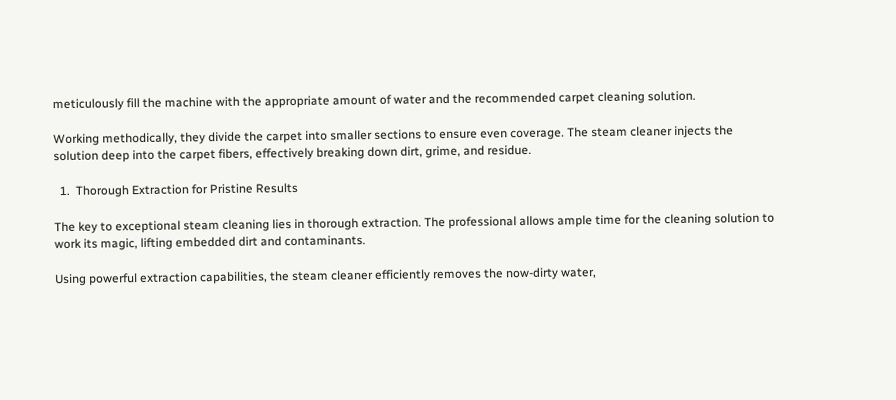meticulously fill the machine with the appropriate amount of water and the recommended carpet cleaning solution.

Working methodically, they divide the carpet into smaller sections to ensure even coverage. The steam cleaner injects the solution deep into the carpet fibers, effectively breaking down dirt, grime, and residue.

  1.  Thorough Extraction for Pristine Results

The key to exceptional steam cleaning lies in thorough extraction. The professional allows ample time for the cleaning solution to work its magic, lifting embedded dirt and contaminants.

Using powerful extraction capabilities, the steam cleaner efficiently removes the now-dirty water,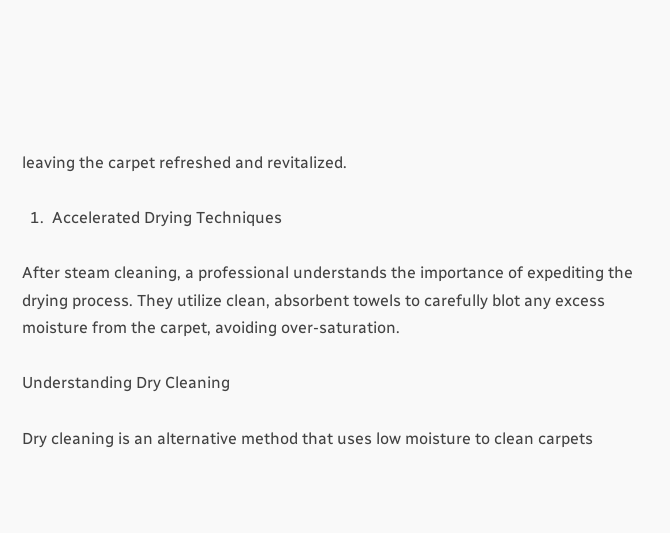leaving the carpet refreshed and revitalized.

  1.  Accelerated Drying Techniques

After steam cleaning, a professional understands the importance of expediting the drying process. They utilize clean, absorbent towels to carefully blot any excess moisture from the carpet, avoiding over-saturation.

Understanding Dry Cleaning

Dry cleaning is an alternative method that uses low moisture to clean carpets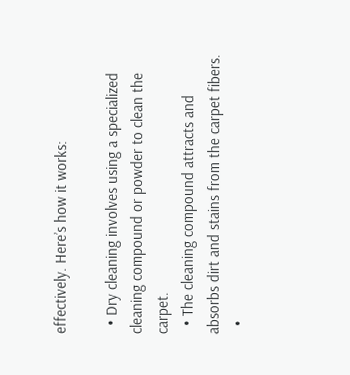effectively. Here’s how it works:

  • Dry cleaning involves using a specialized cleaning compound or powder to clean the carpet.
  • The cleaning compound attracts and absorbs dirt and stains from the carpet fibers.
  •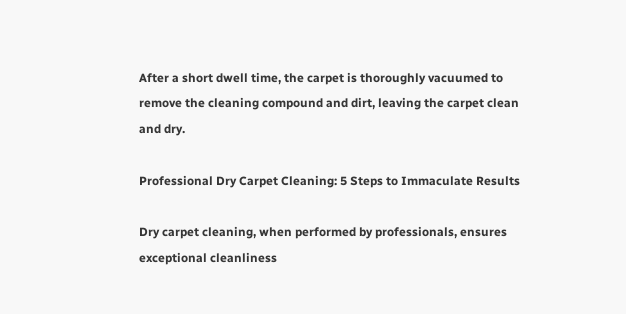After a short dwell time, the carpet is thoroughly vacuumed to remove the cleaning compound and dirt, leaving the carpet clean and dry.

Professional Dry Carpet Cleaning: 5 Steps to Immaculate Results

Dry carpet cleaning, when performed by professionals, ensures exceptional cleanliness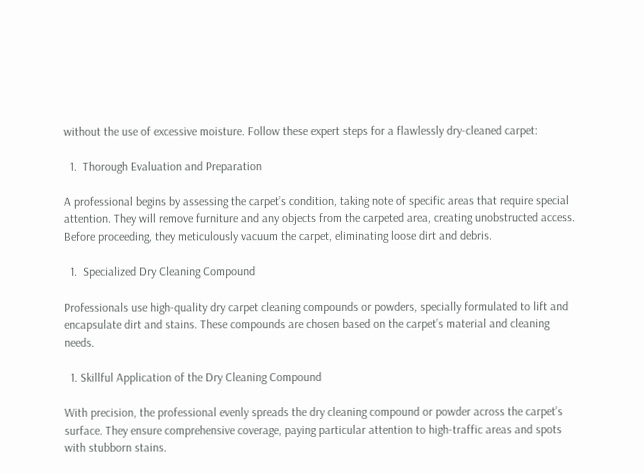without the use of excessive moisture. Follow these expert steps for a flawlessly dry-cleaned carpet:

  1.  Thorough Evaluation and Preparation

A professional begins by assessing the carpet’s condition, taking note of specific areas that require special attention. They will remove furniture and any objects from the carpeted area, creating unobstructed access. Before proceeding, they meticulously vacuum the carpet, eliminating loose dirt and debris.

  1.  Specialized Dry Cleaning Compound

Professionals use high-quality dry carpet cleaning compounds or powders, specially formulated to lift and encapsulate dirt and stains. These compounds are chosen based on the carpet’s material and cleaning needs.

  1. Skillful Application of the Dry Cleaning Compound

With precision, the professional evenly spreads the dry cleaning compound or powder across the carpet’s surface. They ensure comprehensive coverage, paying particular attention to high-traffic areas and spots with stubborn stains.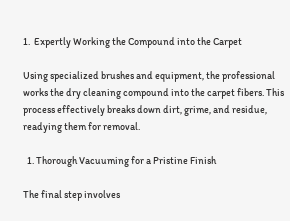1.  Expertly Working the Compound into the Carpet

Using specialized brushes and equipment, the professional works the dry cleaning compound into the carpet fibers. This process effectively breaks down dirt, grime, and residue, readying them for removal.

  1. Thorough Vacuuming for a Pristine Finish

The final step involves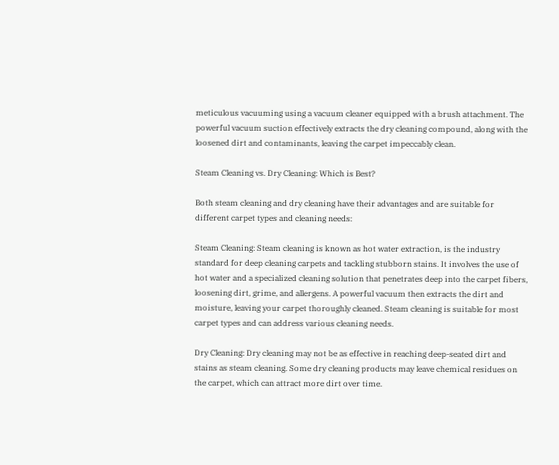meticulous vacuuming using a vacuum cleaner equipped with a brush attachment. The powerful vacuum suction effectively extracts the dry cleaning compound, along with the loosened dirt and contaminants, leaving the carpet impeccably clean.

Steam Cleaning vs. Dry Cleaning: Which is Best?

Both steam cleaning and dry cleaning have their advantages and are suitable for different carpet types and cleaning needs:

Steam Cleaning: Steam cleaning is known as hot water extraction, is the industry standard for deep cleaning carpets and tackling stubborn stains. It involves the use of hot water and a specialized cleaning solution that penetrates deep into the carpet fibers, loosening dirt, grime, and allergens. A powerful vacuum then extracts the dirt and moisture, leaving your carpet thoroughly cleaned. Steam cleaning is suitable for most carpet types and can address various cleaning needs.

Dry Cleaning: Dry cleaning may not be as effective in reaching deep-seated dirt and stains as steam cleaning. Some dry cleaning products may leave chemical residues on the carpet, which can attract more dirt over time.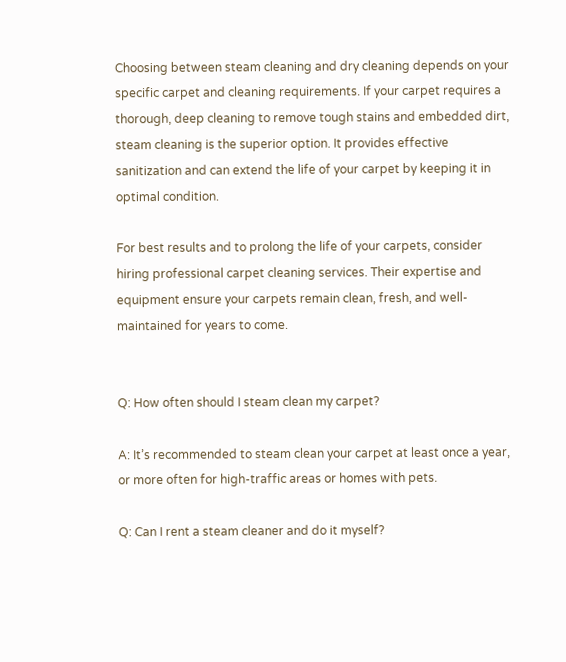Choosing between steam cleaning and dry cleaning depends on your specific carpet and cleaning requirements. If your carpet requires a thorough, deep cleaning to remove tough stains and embedded dirt, steam cleaning is the superior option. It provides effective sanitization and can extend the life of your carpet by keeping it in optimal condition.

For best results and to prolong the life of your carpets, consider hiring professional carpet cleaning services. Their expertise and equipment ensure your carpets remain clean, fresh, and well-maintained for years to come.


Q: How often should I steam clean my carpet?

A: It’s recommended to steam clean your carpet at least once a year, or more often for high-traffic areas or homes with pets.

Q: Can I rent a steam cleaner and do it myself?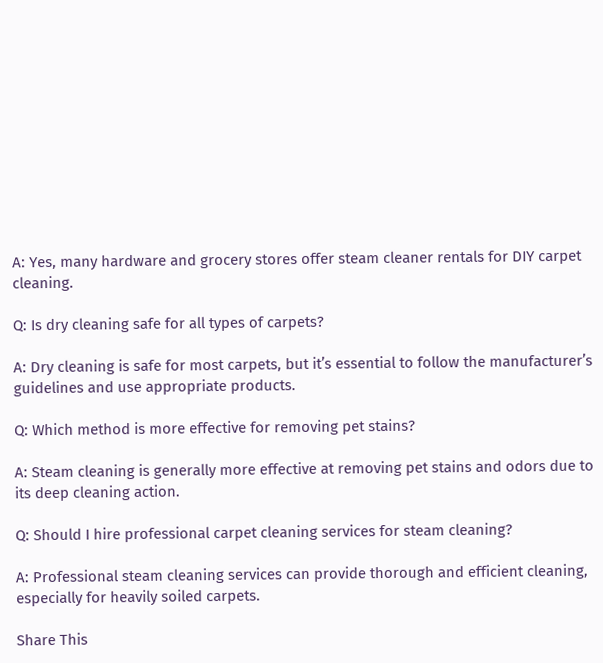A: Yes, many hardware and grocery stores offer steam cleaner rentals for DIY carpet cleaning.

Q: Is dry cleaning safe for all types of carpets?

A: Dry cleaning is safe for most carpets, but it’s essential to follow the manufacturer’s guidelines and use appropriate products.

Q: Which method is more effective for removing pet stains?

A: Steam cleaning is generally more effective at removing pet stains and odors due to its deep cleaning action.

Q: Should I hire professional carpet cleaning services for steam cleaning?

A: Professional steam cleaning services can provide thorough and efficient cleaning, especially for heavily soiled carpets.

Share This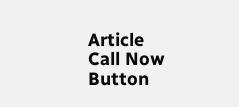Article
Call Now Button